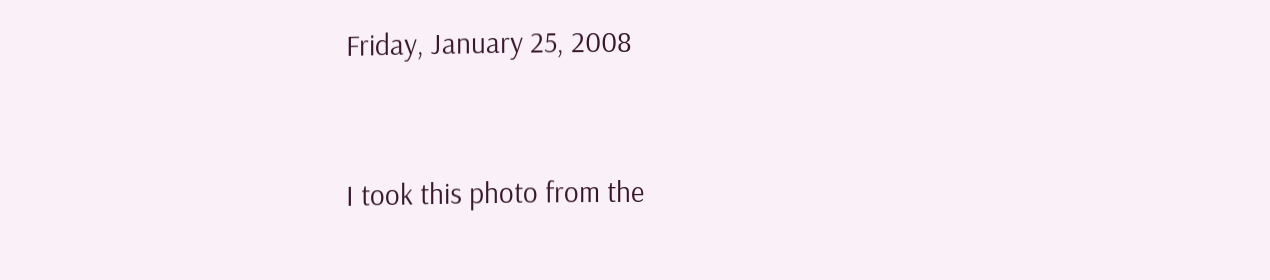Friday, January 25, 2008


I took this photo from the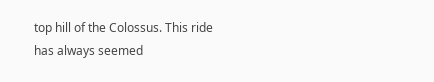top hill of the Colossus. This ride has always seemed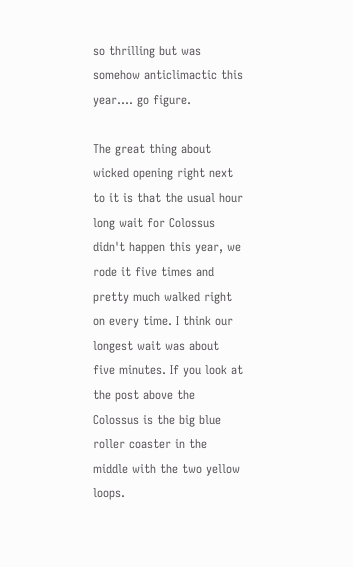so thrilling but was somehow anticlimactic this year.... go figure.

The great thing about wicked opening right next to it is that the usual hour long wait for Colossus didn't happen this year, we rode it five times and pretty much walked right on every time. I think our longest wait was about five minutes. If you look at the post above the Colossus is the big blue roller coaster in the middle with the two yellow loops.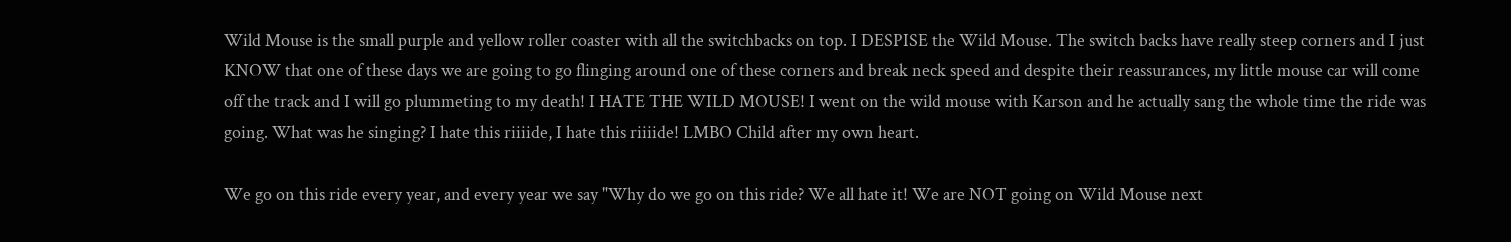Wild Mouse is the small purple and yellow roller coaster with all the switchbacks on top. I DESPISE the Wild Mouse. The switch backs have really steep corners and I just KNOW that one of these days we are going to go flinging around one of these corners and break neck speed and despite their reassurances, my little mouse car will come off the track and I will go plummeting to my death! I HATE THE WILD MOUSE! I went on the wild mouse with Karson and he actually sang the whole time the ride was going. What was he singing? I hate this riiiide, I hate this riiiide! LMBO Child after my own heart.

We go on this ride every year, and every year we say "Why do we go on this ride? We all hate it! We are NOT going on Wild Mouse next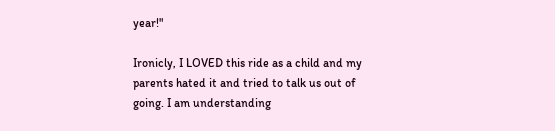year!"

Ironicly, I LOVED this ride as a child and my parents hated it and tried to talk us out of going. I am understanding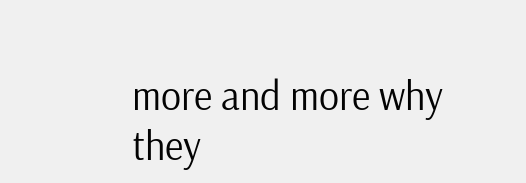more and more why they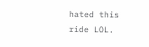hated this ride LOL.